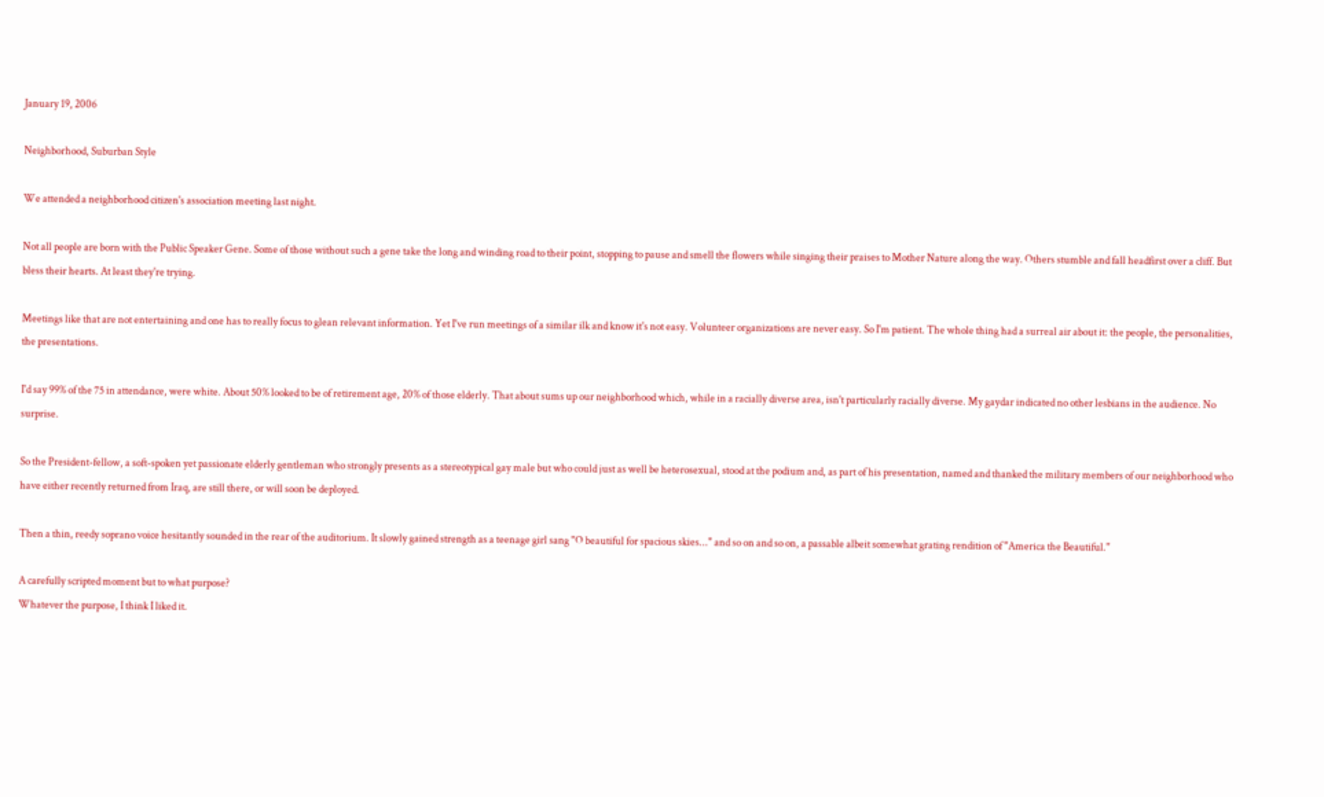January 19, 2006

Neighborhood, Suburban Style

We attended a neighborhood citizen's association meeting last night.

Not all people are born with the Public Speaker Gene. Some of those without such a gene take the long and winding road to their point, stopping to pause and smell the flowers while singing their praises to Mother Nature along the way. Others stumble and fall headfirst over a cliff. But bless their hearts. At least they're trying.

Meetings like that are not entertaining and one has to really focus to glean relevant information. Yet I've run meetings of a similar ilk and know it's not easy. Volunteer organizations are never easy. So I'm patient. The whole thing had a surreal air about it: the people, the personalities, the presentations.

I'd say 99% of the 75 in attendance, were white. About 50% looked to be of retirement age, 20% of those elderly. That about sums up our neighborhood which, while in a racially diverse area, isn't particularly racially diverse. My gaydar indicated no other lesbians in the audience. No surprise.

So the President-fellow, a soft-spoken yet passionate elderly gentleman who strongly presents as a stereotypical gay male but who could just as well be heterosexual, stood at the podium and, as part of his presentation, named and thanked the military members of our neighborhood who have either recently returned from Iraq, are still there, or will soon be deployed.

Then a thin, reedy soprano voice hesitantly sounded in the rear of the auditorium. It slowly gained strength as a teenage girl sang "O beautiful for spacious skies..." and so on and so on, a passable albeit somewhat grating rendition of "America the Beautiful."

A carefully scripted moment but to what purpose?
Whatever the purpose, I think I liked it.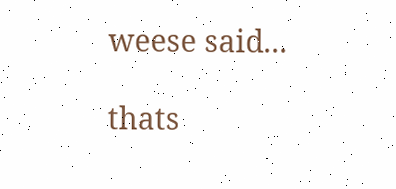weese said...

thats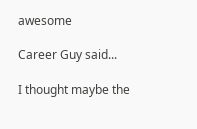awesome

Career Guy said...

I thought maybe the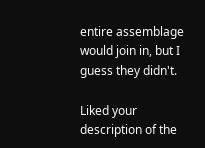entire assemblage would join in, but I guess they didn't.

Liked your description of the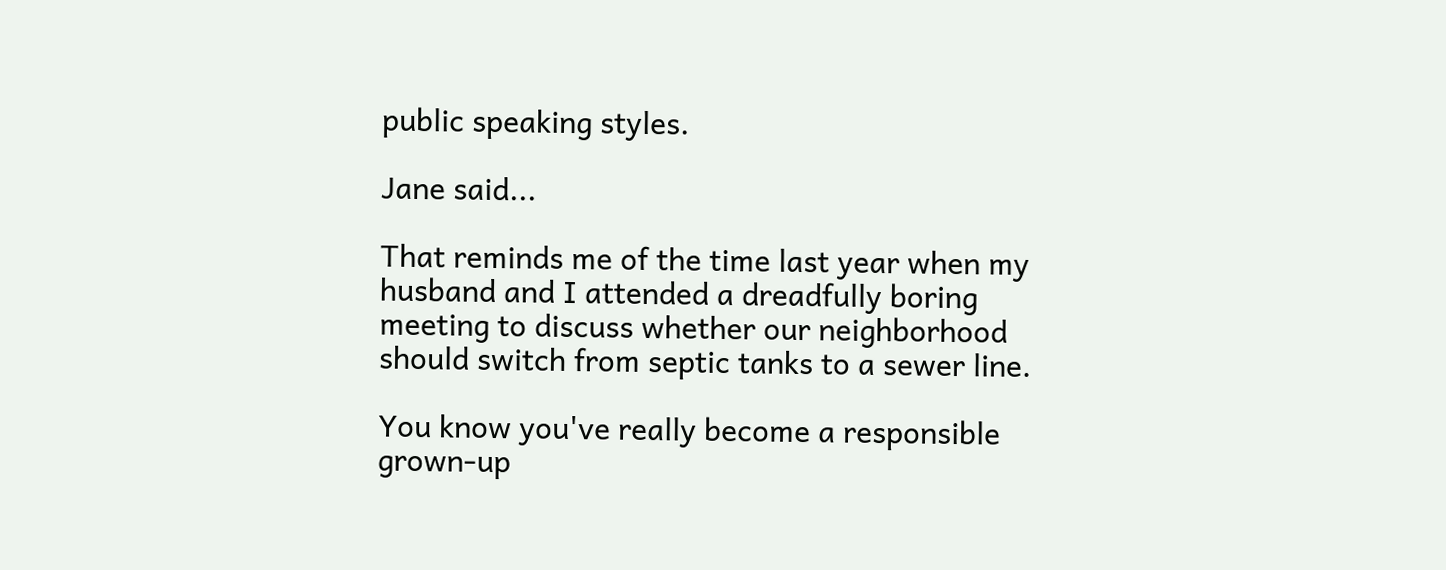public speaking styles.

Jane said...

That reminds me of the time last year when my husband and I attended a dreadfully boring meeting to discuss whether our neighborhood should switch from septic tanks to a sewer line.

You know you've really become a responsible grown-up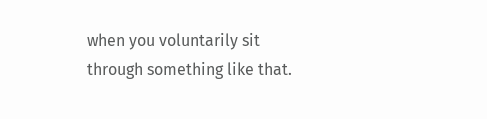when you voluntarily sit through something like that.